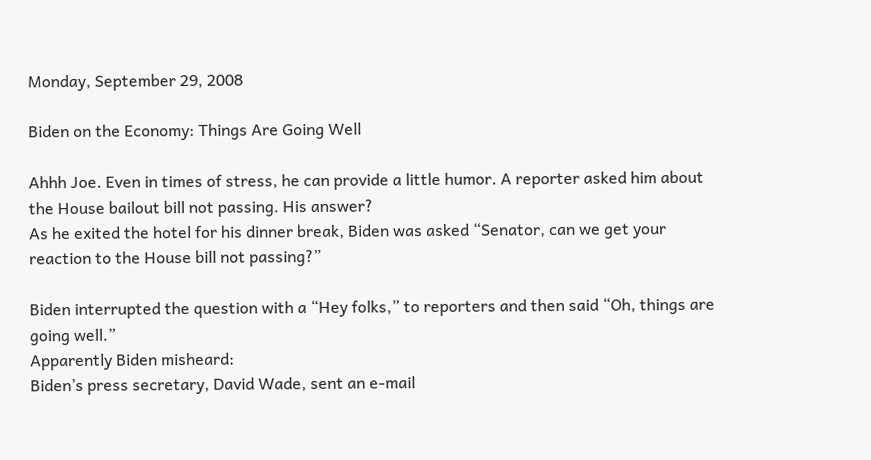Monday, September 29, 2008

Biden on the Economy: Things Are Going Well

Ahhh Joe. Even in times of stress, he can provide a little humor. A reporter asked him about the House bailout bill not passing. His answer?
As he exited the hotel for his dinner break, Biden was asked “Senator, can we get your reaction to the House bill not passing?”

Biden interrupted the question with a “Hey folks,” to reporters and then said “Oh, things are going well.”
Apparently Biden misheard:
Biden’s press secretary, David Wade, sent an e-mail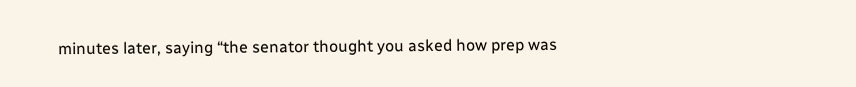minutes later, saying “the senator thought you asked how prep was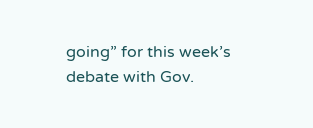going” for this week’s debate with Gov.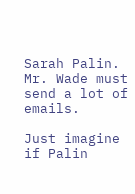Sarah Palin.
Mr. Wade must send a lot of emails.

Just imagine if Palin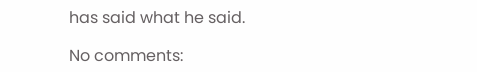has said what he said.

No comments: